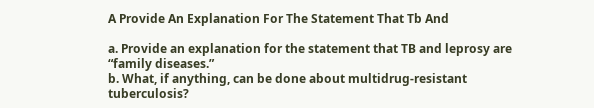A Provide An Explanation For The Statement That Tb And

a. Provide an explanation for the statement that TB and leprosy are “family diseases.”
b. What, if anything, can be done about multidrug-resistant tuberculosis?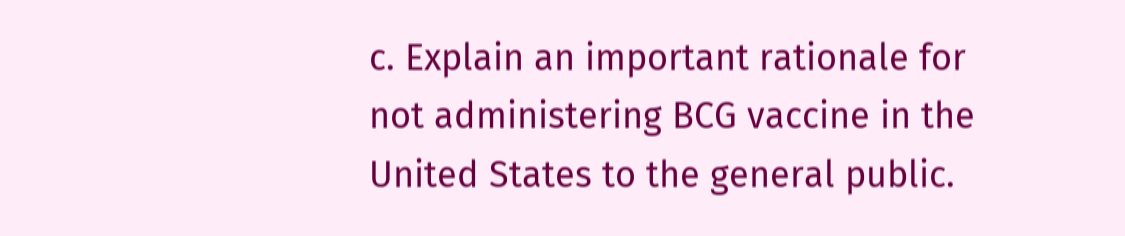c. Explain an important rationale for not administering BCG vaccine in the United States to the general public.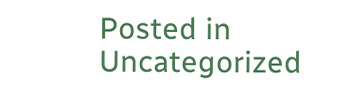Posted in Uncategorized